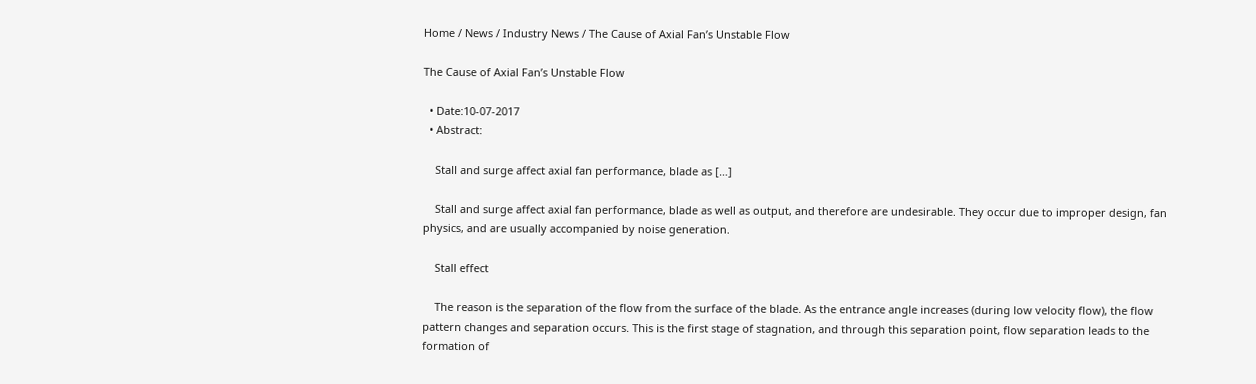Home / News / Industry News / The Cause of Axial Fan’s Unstable Flow

The Cause of Axial Fan’s Unstable Flow

  • Date:10-07-2017
  • Abstract:

    Stall and surge affect axial fan performance, blade as […]

    Stall and surge affect axial fan performance, blade as well as output, and therefore are undesirable. They occur due to improper design, fan physics, and are usually accompanied by noise generation.

    Stall effect

    The reason is the separation of the flow from the surface of the blade. As the entrance angle increases (during low velocity flow), the flow pattern changes and separation occurs. This is the first stage of stagnation, and through this separation point, flow separation leads to the formation of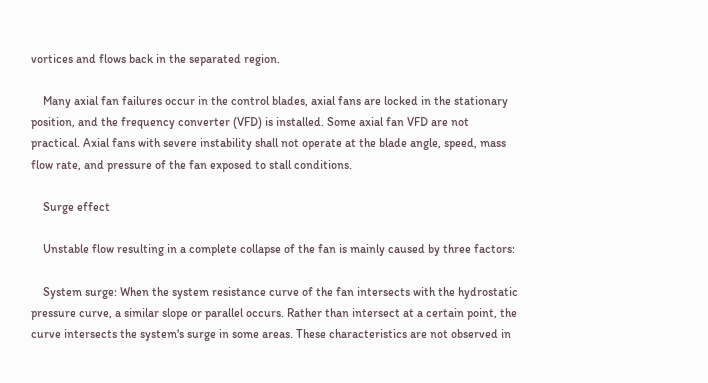vortices and flows back in the separated region.

    Many axial fan failures occur in the control blades, axial fans are locked in the stationary position, and the frequency converter (VFD) is installed. Some axial fan VFD are not practical. Axial fans with severe instability shall not operate at the blade angle, speed, mass flow rate, and pressure of the fan exposed to stall conditions.

    Surge effect

    Unstable flow resulting in a complete collapse of the fan is mainly caused by three factors:

    System surge: When the system resistance curve of the fan intersects with the hydrostatic pressure curve, a similar slope or parallel occurs. Rather than intersect at a certain point, the curve intersects the system's surge in some areas. These characteristics are not observed in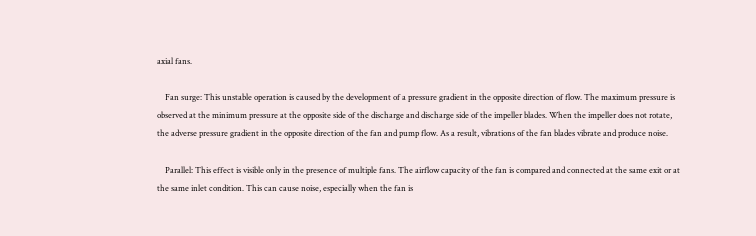axial fans.

    Fan surge: This unstable operation is caused by the development of a pressure gradient in the opposite direction of flow. The maximum pressure is observed at the minimum pressure at the opposite side of the discharge and discharge side of the impeller blades. When the impeller does not rotate, the adverse pressure gradient in the opposite direction of the fan and pump flow. As a result, vibrations of the fan blades vibrate and produce noise.

    Parallel: This effect is visible only in the presence of multiple fans. The airflow capacity of the fan is compared and connected at the same exit or at the same inlet condition. This can cause noise, especially when the fan is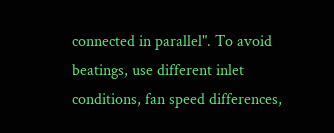connected in parallel". To avoid beatings, use different inlet conditions, fan speed differences,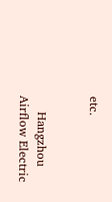etc.


    Hangzhou Airflow Electric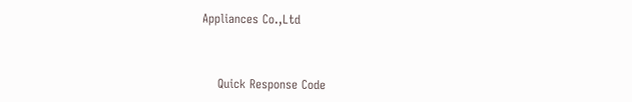Appliances Co.,Ltd



    Quick Response Code